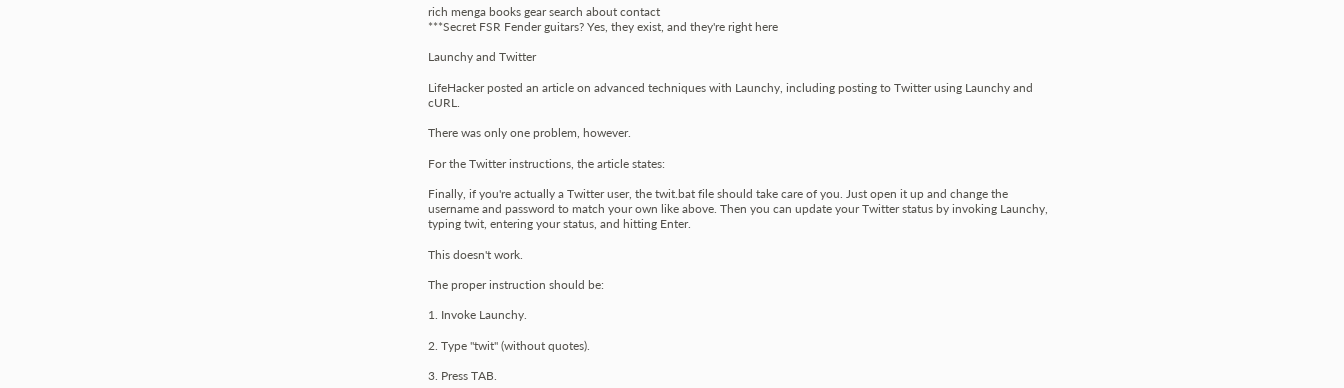rich menga books gear search about contact
***Secret FSR Fender guitars? Yes, they exist, and they're right here

Launchy and Twitter

LifeHacker posted an article on advanced techniques with Launchy, including posting to Twitter using Launchy and cURL.

There was only one problem, however.

For the Twitter instructions, the article states:

Finally, if you're actually a Twitter user, the twit.bat file should take care of you. Just open it up and change the username and password to match your own like above. Then you can update your Twitter status by invoking Launchy, typing twit, entering your status, and hitting Enter.

This doesn't work.

The proper instruction should be:

1. Invoke Launchy.

2. Type "twit" (without quotes).

3. Press TAB.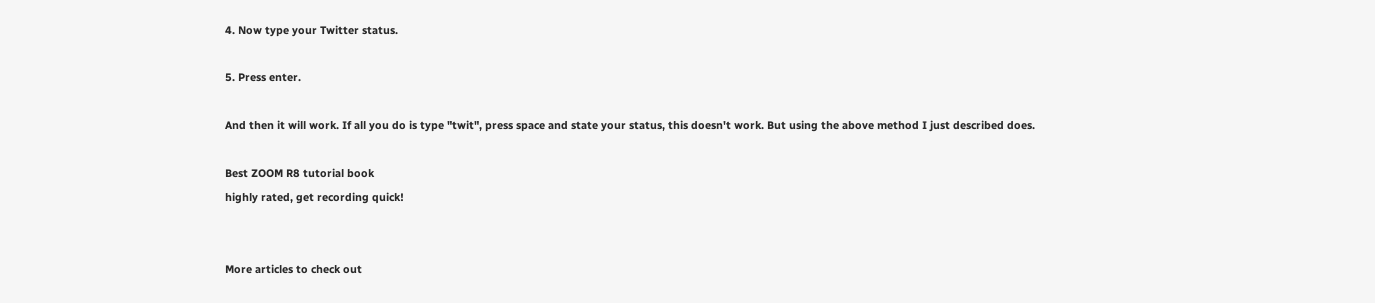4. Now type your Twitter status.

5. Press enter.

And then it will work. If all you do is type "twit", press space and state your status, this doesn't work. But using the above method I just described does.

Best ZOOM R8 tutorial book
highly rated, get recording quick!


More articles to check out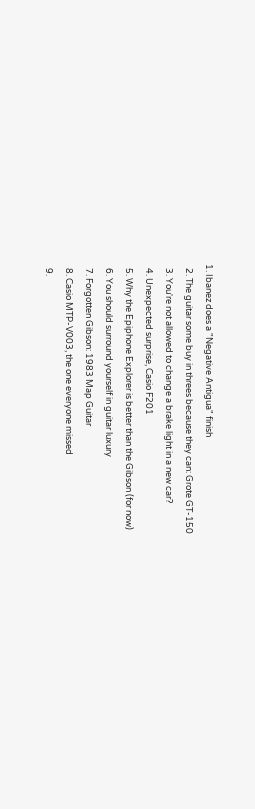1. Ibanez does a "Negative Antigua" finish
  2. The guitar some buy in threes because they can: Grote GT-150
  3. You're not allowed to change a brake light in a new car?
  4. Unexpected surprise, Casio F201
  5. Why the Epiphone Explorer is better than the Gibson (for now)
  6. You should surround yourself in guitar luxury
  7. Forgotten Gibson: 1983 Map Guitar
  8. Casio MTP-V003, the one everyone missed
  9.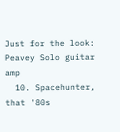Just for the look: Peavey Solo guitar amp
  10. Spacehunter, that '80s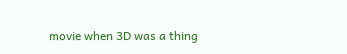movie when 3D was a thing